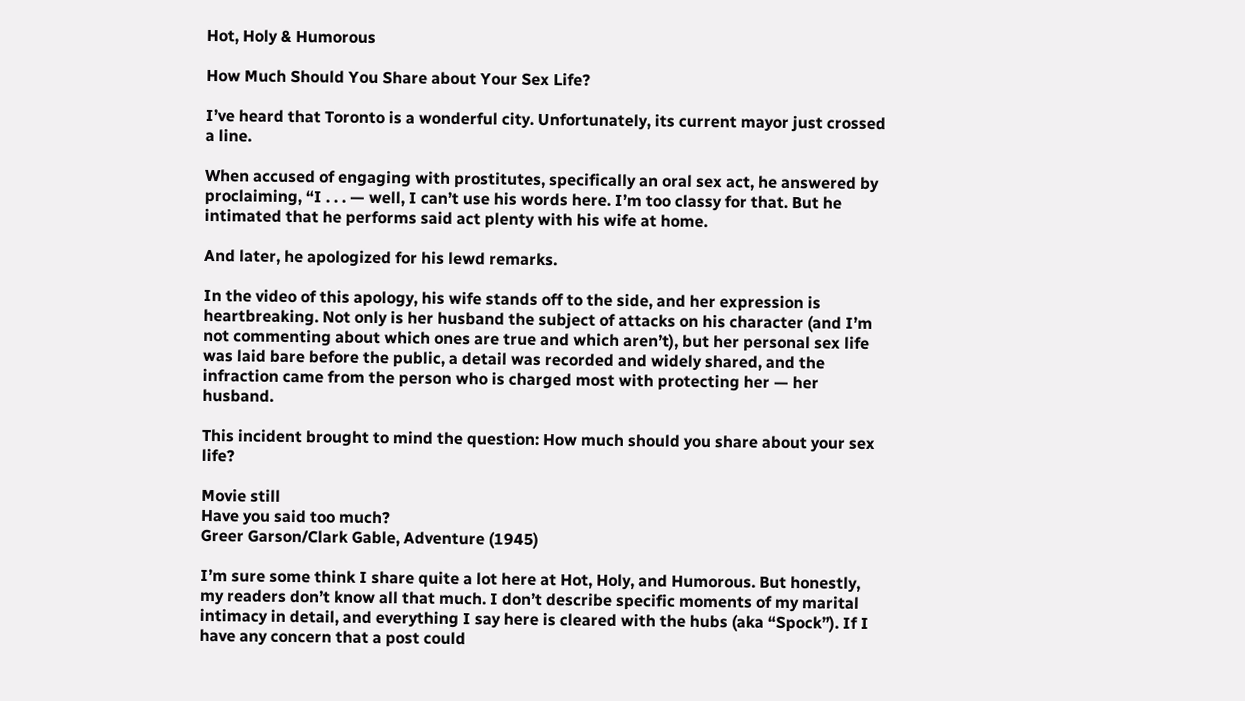Hot, Holy & Humorous

How Much Should You Share about Your Sex Life?

I’ve heard that Toronto is a wonderful city. Unfortunately, its current mayor just crossed a line.

When accused of engaging with prostitutes, specifically an oral sex act, he answered by proclaiming, “I . . . — well, I can’t use his words here. I’m too classy for that. But he intimated that he performs said act plenty with his wife at home.

And later, he apologized for his lewd remarks.

In the video of this apology, his wife stands off to the side, and her expression is heartbreaking. Not only is her husband the subject of attacks on his character (and I’m not commenting about which ones are true and which aren’t), but her personal sex life was laid bare before the public, a detail was recorded and widely shared, and the infraction came from the person who is charged most with protecting her — her husband.

This incident brought to mind the question: How much should you share about your sex life?

Movie still
Have you said too much?
Greer Garson/Clark Gable, Adventure (1945)

I’m sure some think I share quite a lot here at Hot, Holy, and Humorous. But honestly, my readers don’t know all that much. I don’t describe specific moments of my marital intimacy in detail, and everything I say here is cleared with the hubs (aka “Spock”). If I have any concern that a post could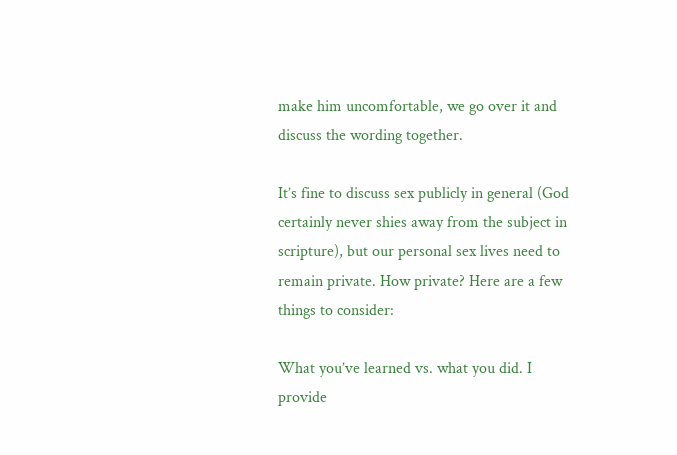make him uncomfortable, we go over it and discuss the wording together.

It’s fine to discuss sex publicly in general (God certainly never shies away from the subject in scripture), but our personal sex lives need to remain private. How private? Here are a few things to consider:

What you’ve learned vs. what you did. I provide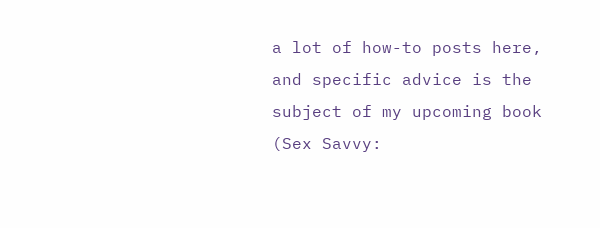a lot of how-to posts here, and specific advice is the subject of my upcoming book (Sex Savvy: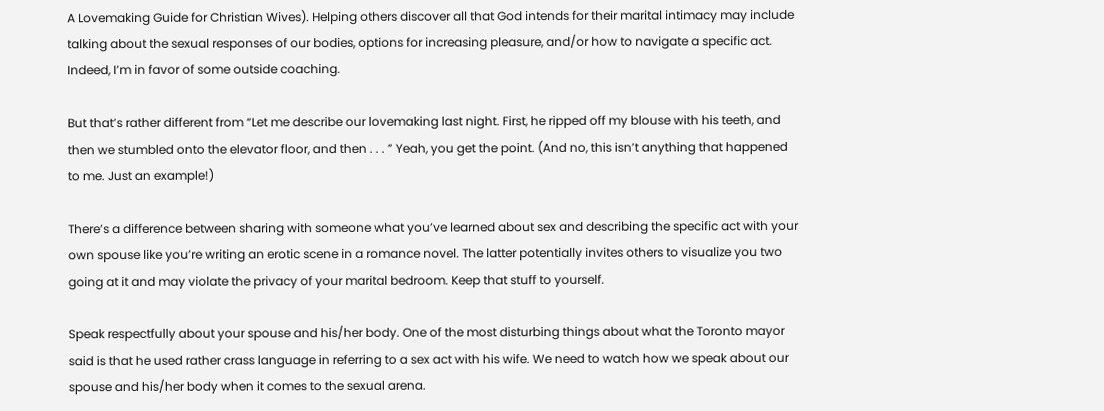A Lovemaking Guide for Christian Wives). Helping others discover all that God intends for their marital intimacy may include talking about the sexual responses of our bodies, options for increasing pleasure, and/or how to navigate a specific act. Indeed, I’m in favor of some outside coaching.

But that’s rather different from “Let me describe our lovemaking last night. First, he ripped off my blouse with his teeth, and then we stumbled onto the elevator floor, and then . . . ” Yeah, you get the point. (And no, this isn’t anything that happened to me. Just an example!)

There’s a difference between sharing with someone what you’ve learned about sex and describing the specific act with your own spouse like you’re writing an erotic scene in a romance novel. The latter potentially invites others to visualize you two going at it and may violate the privacy of your marital bedroom. Keep that stuff to yourself.

Speak respectfully about your spouse and his/her body. One of the most disturbing things about what the Toronto mayor said is that he used rather crass language in referring to a sex act with his wife. We need to watch how we speak about our spouse and his/her body when it comes to the sexual arena.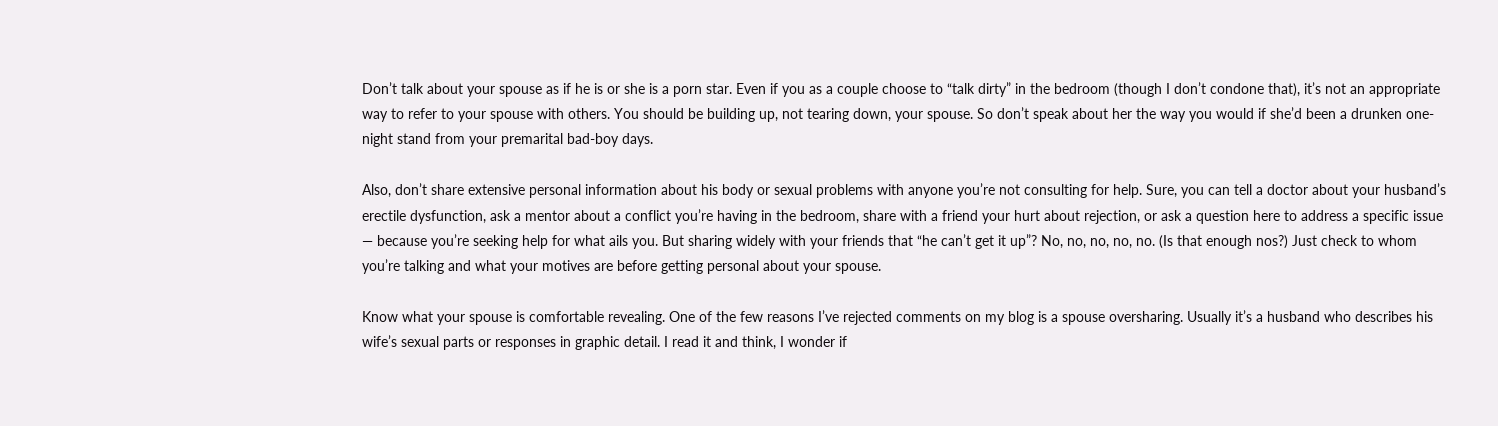Don’t talk about your spouse as if he is or she is a porn star. Even if you as a couple choose to “talk dirty” in the bedroom (though I don’t condone that), it’s not an appropriate way to refer to your spouse with others. You should be building up, not tearing down, your spouse. So don’t speak about her the way you would if she’d been a drunken one-night stand from your premarital bad-boy days.

Also, don’t share extensive personal information about his body or sexual problems with anyone you’re not consulting for help. Sure, you can tell a doctor about your husband’s erectile dysfunction, ask a mentor about a conflict you’re having in the bedroom, share with a friend your hurt about rejection, or ask a question here to address a specific issue — because you’re seeking help for what ails you. But sharing widely with your friends that “he can’t get it up”? No, no, no, no, no. (Is that enough nos?) Just check to whom you’re talking and what your motives are before getting personal about your spouse.

Know what your spouse is comfortable revealing. One of the few reasons I’ve rejected comments on my blog is a spouse oversharing. Usually it’s a husband who describes his wife’s sexual parts or responses in graphic detail. I read it and think, I wonder if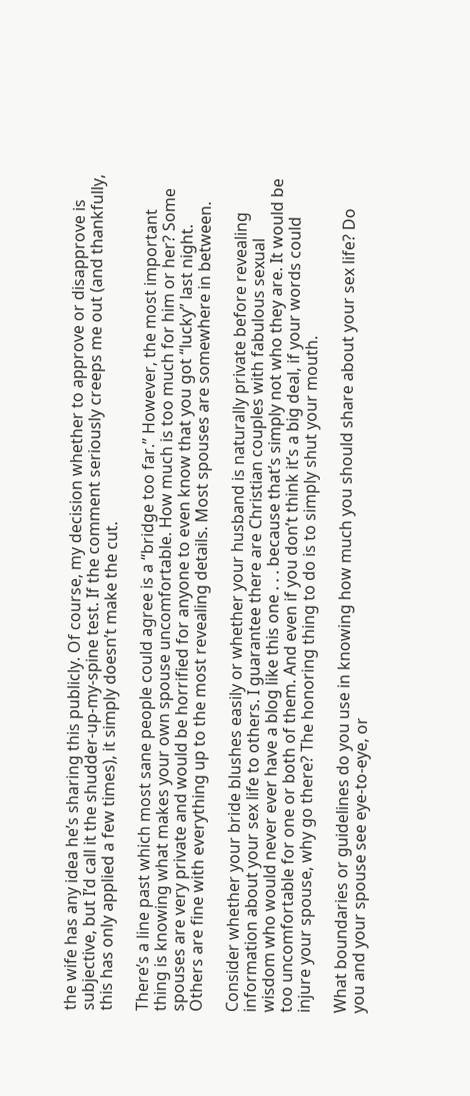the wife has any idea he’s sharing this publicly. Of course, my decision whether to approve or disapprove is subjective, but I’d call it the shudder-up-my-spine test. If the comment seriously creeps me out (and thankfully, this has only applied a few times), it simply doesn’t make the cut.

There’s a line past which most sane people could agree is a “bridge too far.” However, the most important thing is knowing what makes your own spouse uncomfortable. How much is too much for him or her? Some spouses are very private and would be horrified for anyone to even know that you got “lucky” last night. Others are fine with everything up to the most revealing details. Most spouses are somewhere in between.

Consider whether your bride blushes easily or whether your husband is naturally private before revealing information about your sex life to others. I guarantee there are Christian couples with fabulous sexual wisdom who would never ever have a blog like this one . . . because that’s simply not who they are. It would be too uncomfortable for one or both of them. And even if you don’t think it’s a big deal, if your words could injure your spouse, why go there? The honoring thing to do is to simply shut your mouth.

What boundaries or guidelines do you use in knowing how much you should share about your sex life? Do you and your spouse see eye-to-eye, or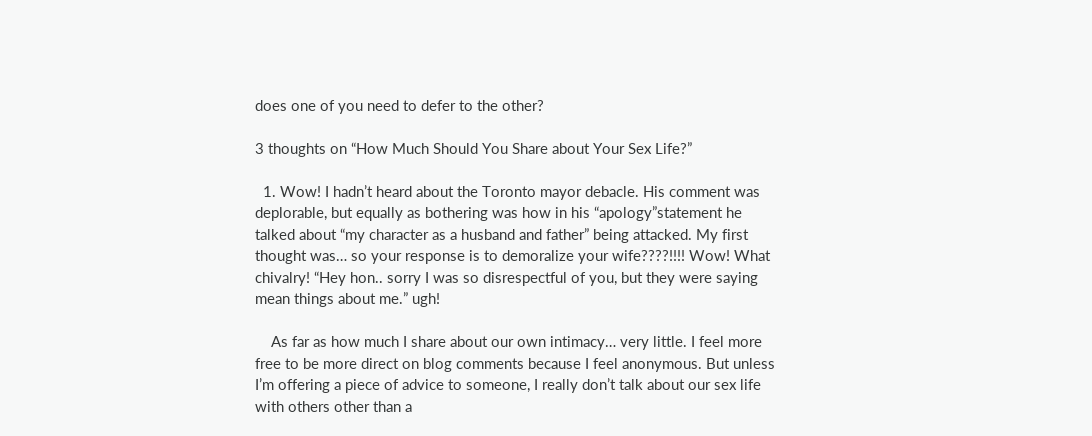does one of you need to defer to the other?

3 thoughts on “How Much Should You Share about Your Sex Life?”

  1. Wow! I hadn’t heard about the Toronto mayor debacle. His comment was deplorable, but equally as bothering was how in his “apology”statement he talked about “my character as a husband and father” being attacked. My first thought was… so your response is to demoralize your wife????!!!! Wow! What chivalry! “Hey hon.. sorry I was so disrespectful of you, but they were saying mean things about me.” ugh!

    As far as how much I share about our own intimacy… very little. I feel more free to be more direct on blog comments because I feel anonymous. But unless I’m offering a piece of advice to someone, I really don’t talk about our sex life with others other than a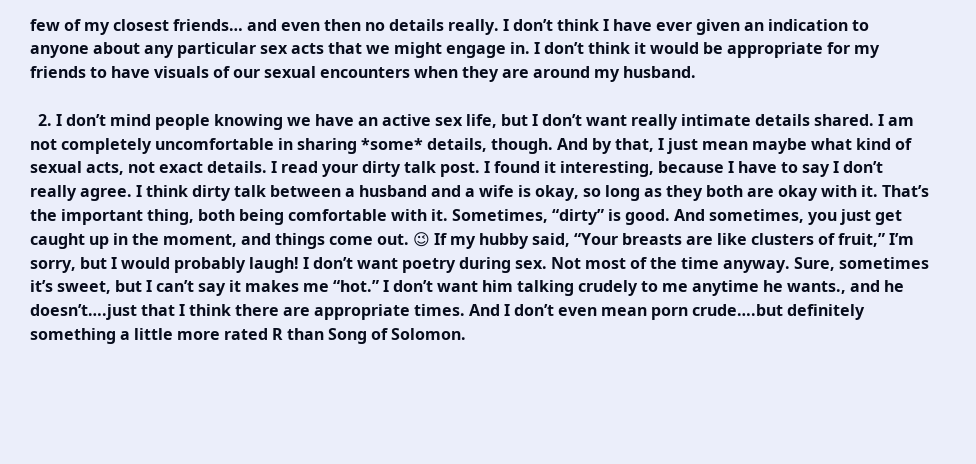few of my closest friends… and even then no details really. I don’t think I have ever given an indication to anyone about any particular sex acts that we might engage in. I don’t think it would be appropriate for my friends to have visuals of our sexual encounters when they are around my husband.

  2. I don’t mind people knowing we have an active sex life, but I don’t want really intimate details shared. I am not completely uncomfortable in sharing *some* details, though. And by that, I just mean maybe what kind of sexual acts, not exact details. I read your dirty talk post. I found it interesting, because I have to say I don’t really agree. I think dirty talk between a husband and a wife is okay, so long as they both are okay with it. That’s the important thing, both being comfortable with it. Sometimes, “dirty” is good. And sometimes, you just get caught up in the moment, and things come out. 😉 If my hubby said, “Your breasts are like clusters of fruit,” I’m sorry, but I would probably laugh! I don’t want poetry during sex. Not most of the time anyway. Sure, sometimes it’s sweet, but I can’t say it makes me “hot.” I don’t want him talking crudely to me anytime he wants., and he doesn’t….just that I think there are appropriate times. And I don’t even mean porn crude….but definitely something a little more rated R than Song of Solomon.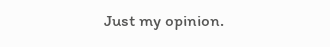Just my opinion.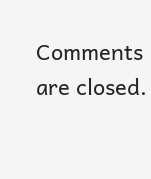Comments are closed.